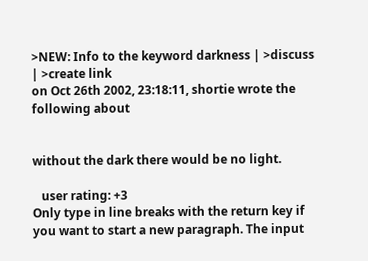>NEW: Info to the keyword darkness | >discuss | >create link
on Oct 26th 2002, 23:18:11, shortie wrote the following about


without the dark there would be no light.

   user rating: +3
Only type in line breaks with the return key if you want to start a new paragraph. The input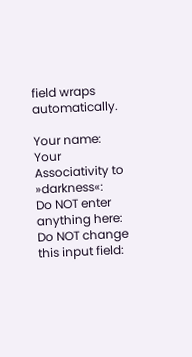field wraps automatically.

Your name:
Your Associativity to »darkness«:
Do NOT enter anything here:
Do NOT change this input field: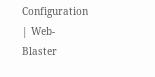Configuration | Web-Blaster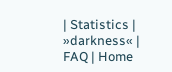| Statistics | »darkness« | FAQ | Home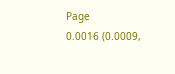Page
0.0016 (0.0009,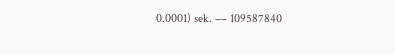0.0001) sek. –– 109587840